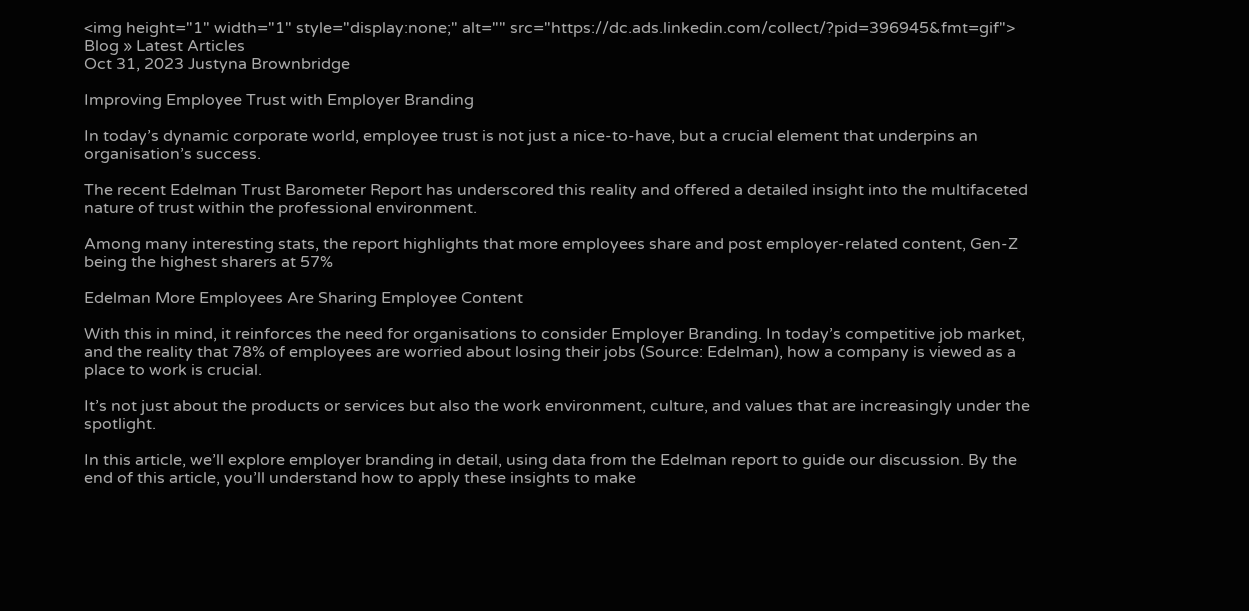<img height="1" width="1" style="display:none;" alt="" src="https://dc.ads.linkedin.com/collect/?pid=396945&fmt=gif">
Blog » Latest Articles
Oct 31, 2023 Justyna Brownbridge

Improving Employee Trust with Employer Branding

In today’s dynamic corporate world, employee trust is not just a nice-to-have, but a crucial element that underpins an organisation’s success.

The recent Edelman Trust Barometer Report has underscored this reality and offered a detailed insight into the multifaceted nature of trust within the professional environment.

Among many interesting stats, the report highlights that more employees share and post employer-related content, Gen-Z being the highest sharers at 57%

Edelman More Employees Are Sharing Employee Content

With this in mind, it reinforces the need for organisations to consider Employer Branding. In today’s competitive job market, and the reality that 78% of employees are worried about losing their jobs (Source: Edelman), how a company is viewed as a place to work is crucial.

It’s not just about the products or services but also the work environment, culture, and values that are increasingly under the spotlight.

In this article, we’ll explore employer branding in detail, using data from the Edelman report to guide our discussion. By the end of this article, you’ll understand how to apply these insights to make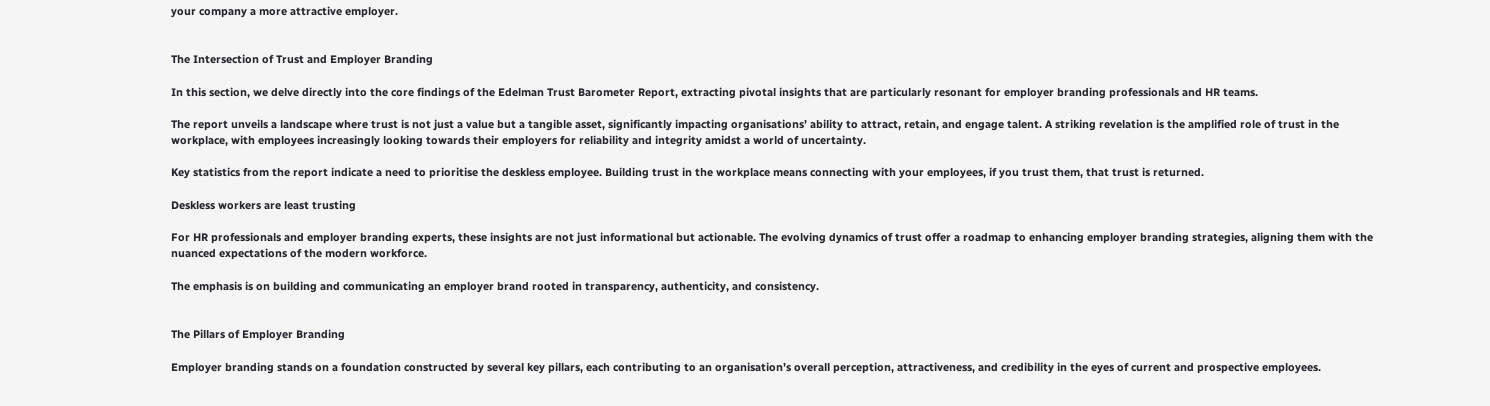your company a more attractive employer.


The Intersection of Trust and Employer Branding

In this section, we delve directly into the core findings of the Edelman Trust Barometer Report, extracting pivotal insights that are particularly resonant for employer branding professionals and HR teams.

The report unveils a landscape where trust is not just a value but a tangible asset, significantly impacting organisations’ ability to attract, retain, and engage talent. A striking revelation is the amplified role of trust in the workplace, with employees increasingly looking towards their employers for reliability and integrity amidst a world of uncertainty.

Key statistics from the report indicate a need to prioritise the deskless employee. Building trust in the workplace means connecting with your employees, if you trust them, that trust is returned.

Deskless workers are least trusting

For HR professionals and employer branding experts, these insights are not just informational but actionable. The evolving dynamics of trust offer a roadmap to enhancing employer branding strategies, aligning them with the nuanced expectations of the modern workforce.

The emphasis is on building and communicating an employer brand rooted in transparency, authenticity, and consistency.


The Pillars of Employer Branding

Employer branding stands on a foundation constructed by several key pillars, each contributing to an organisation’s overall perception, attractiveness, and credibility in the eyes of current and prospective employees.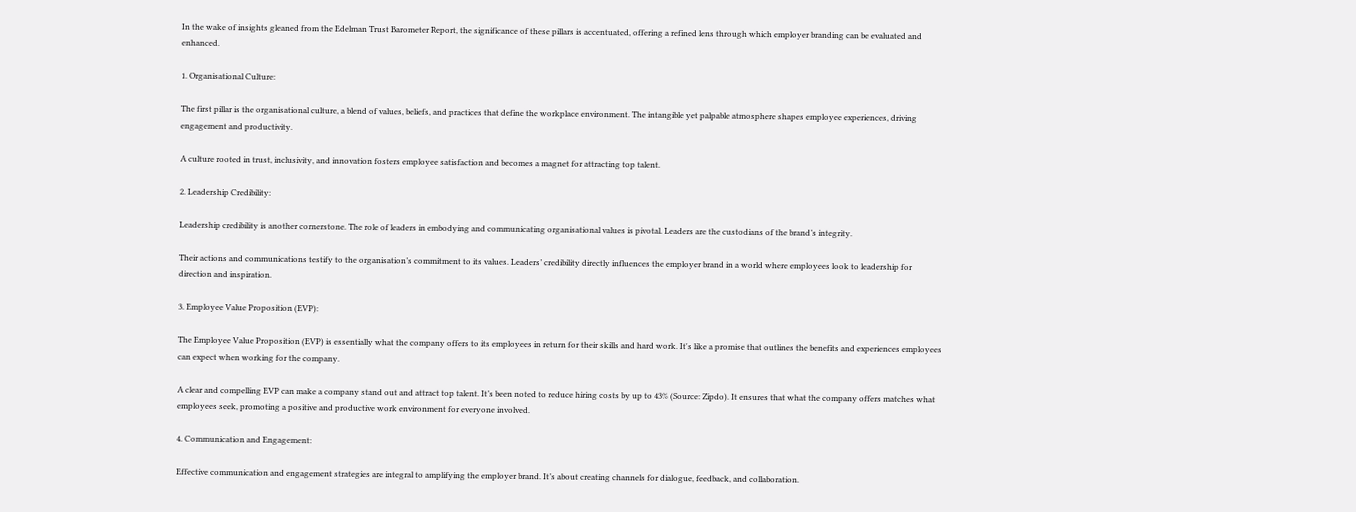In the wake of insights gleaned from the Edelman Trust Barometer Report, the significance of these pillars is accentuated, offering a refined lens through which employer branding can be evaluated and enhanced.

1. Organisational Culture:

The first pillar is the organisational culture, a blend of values, beliefs, and practices that define the workplace environment. The intangible yet palpable atmosphere shapes employee experiences, driving engagement and productivity.

A culture rooted in trust, inclusivity, and innovation fosters employee satisfaction and becomes a magnet for attracting top talent.

2. Leadership Credibility:

Leadership credibility is another cornerstone. The role of leaders in embodying and communicating organisational values is pivotal. Leaders are the custodians of the brand’s integrity.

Their actions and communications testify to the organisation’s commitment to its values. Leaders’ credibility directly influences the employer brand in a world where employees look to leadership for direction and inspiration.

3. Employee Value Proposition (EVP):

The Employee Value Proposition (EVP) is essentially what the company offers to its employees in return for their skills and hard work. It's like a promise that outlines the benefits and experiences employees can expect when working for the company.

A clear and compelling EVP can make a company stand out and attract top talent. It’s been noted to reduce hiring costs by up to 43% (Source: Zipdo). It ensures that what the company offers matches what employees seek, promoting a positive and productive work environment for everyone involved.

4. Communication and Engagement:

Effective communication and engagement strategies are integral to amplifying the employer brand. It’s about creating channels for dialogue, feedback, and collaboration.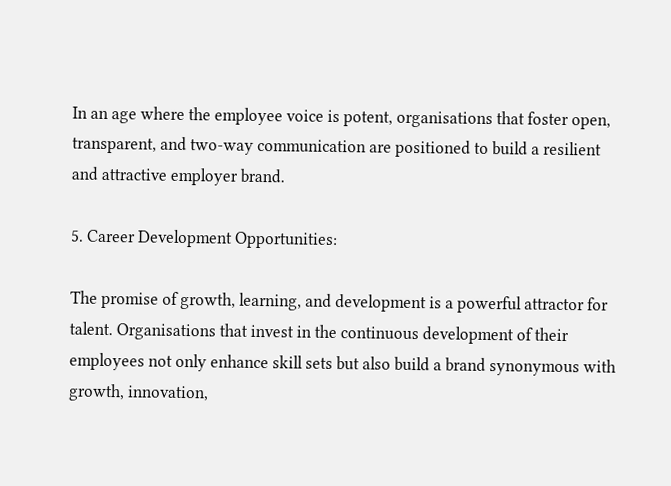In an age where the employee voice is potent, organisations that foster open, transparent, and two-way communication are positioned to build a resilient and attractive employer brand.

5. Career Development Opportunities:

The promise of growth, learning, and development is a powerful attractor for talent. Organisations that invest in the continuous development of their employees not only enhance skill sets but also build a brand synonymous with growth, innovation,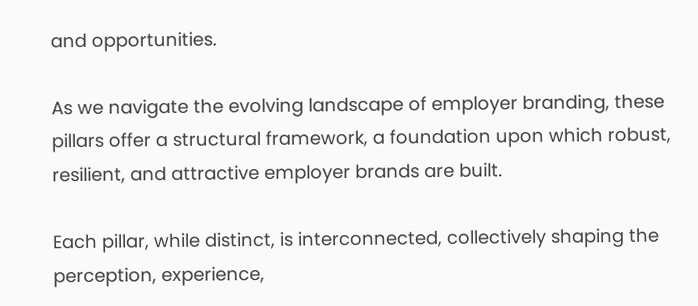and opportunities.

As we navigate the evolving landscape of employer branding, these pillars offer a structural framework, a foundation upon which robust, resilient, and attractive employer brands are built.

Each pillar, while distinct, is interconnected, collectively shaping the perception, experience,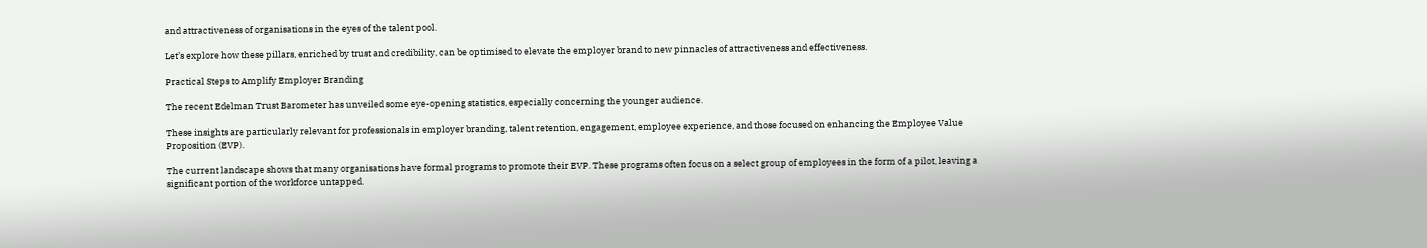and attractiveness of organisations in the eyes of the talent pool.

Let’s explore how these pillars, enriched by trust and credibility, can be optimised to elevate the employer brand to new pinnacles of attractiveness and effectiveness.

Practical Steps to Amplify Employer Branding

The recent Edelman Trust Barometer has unveiled some eye-opening statistics, especially concerning the younger audience.

These insights are particularly relevant for professionals in employer branding, talent retention, engagement, employee experience, and those focused on enhancing the Employee Value Proposition (EVP).

The current landscape shows that many organisations have formal programs to promote their EVP. These programs often focus on a select group of employees in the form of a pilot, leaving a significant portion of the workforce untapped.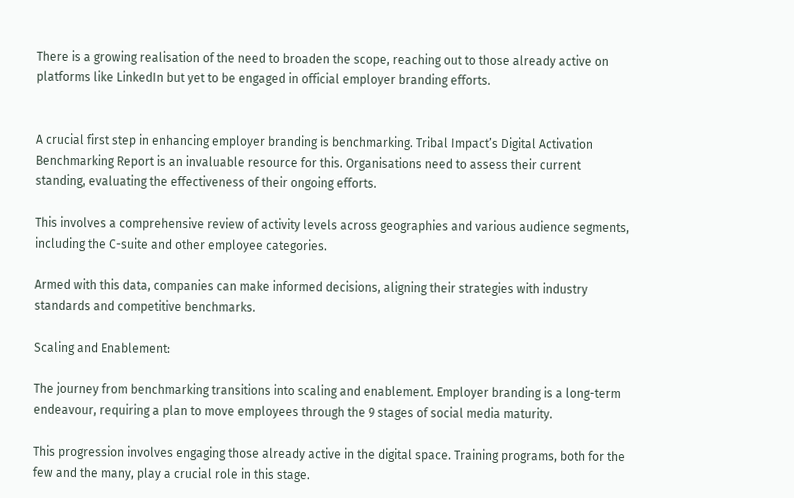There is a growing realisation of the need to broaden the scope, reaching out to those already active on platforms like LinkedIn but yet to be engaged in official employer branding efforts.


A crucial first step in enhancing employer branding is benchmarking. Tribal Impact’s Digital Activation Benchmarking Report is an invaluable resource for this. Organisations need to assess their current standing, evaluating the effectiveness of their ongoing efforts.

This involves a comprehensive review of activity levels across geographies and various audience segments, including the C-suite and other employee categories.

Armed with this data, companies can make informed decisions, aligning their strategies with industry standards and competitive benchmarks.

Scaling and Enablement:

The journey from benchmarking transitions into scaling and enablement. Employer branding is a long-term endeavour, requiring a plan to move employees through the 9 stages of social media maturity.

This progression involves engaging those already active in the digital space. Training programs, both for the few and the many, play a crucial role in this stage.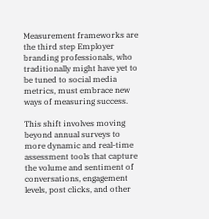Measurement frameworks are the third step Employer branding professionals, who traditionally might have yet to be tuned to social media metrics, must embrace new ways of measuring success.

This shift involves moving beyond annual surveys to more dynamic and real-time assessment tools that capture the volume and sentiment of conversations, engagement levels, post clicks, and other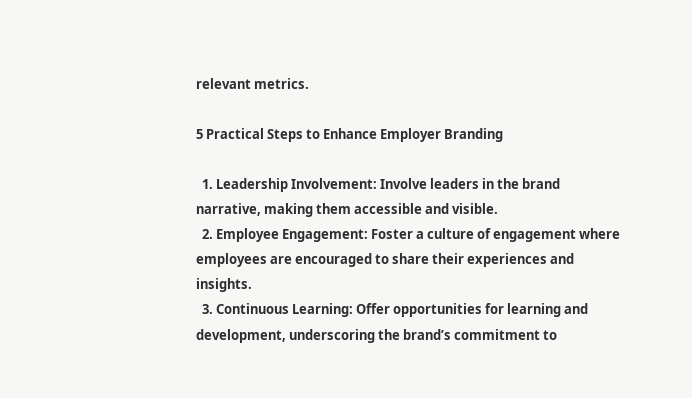relevant metrics.

5 Practical Steps to Enhance Employer Branding

  1. Leadership Involvement: Involve leaders in the brand narrative, making them accessible and visible.
  2. Employee Engagement: Foster a culture of engagement where employees are encouraged to share their experiences and insights.
  3. Continuous Learning: Offer opportunities for learning and development, underscoring the brand’s commitment to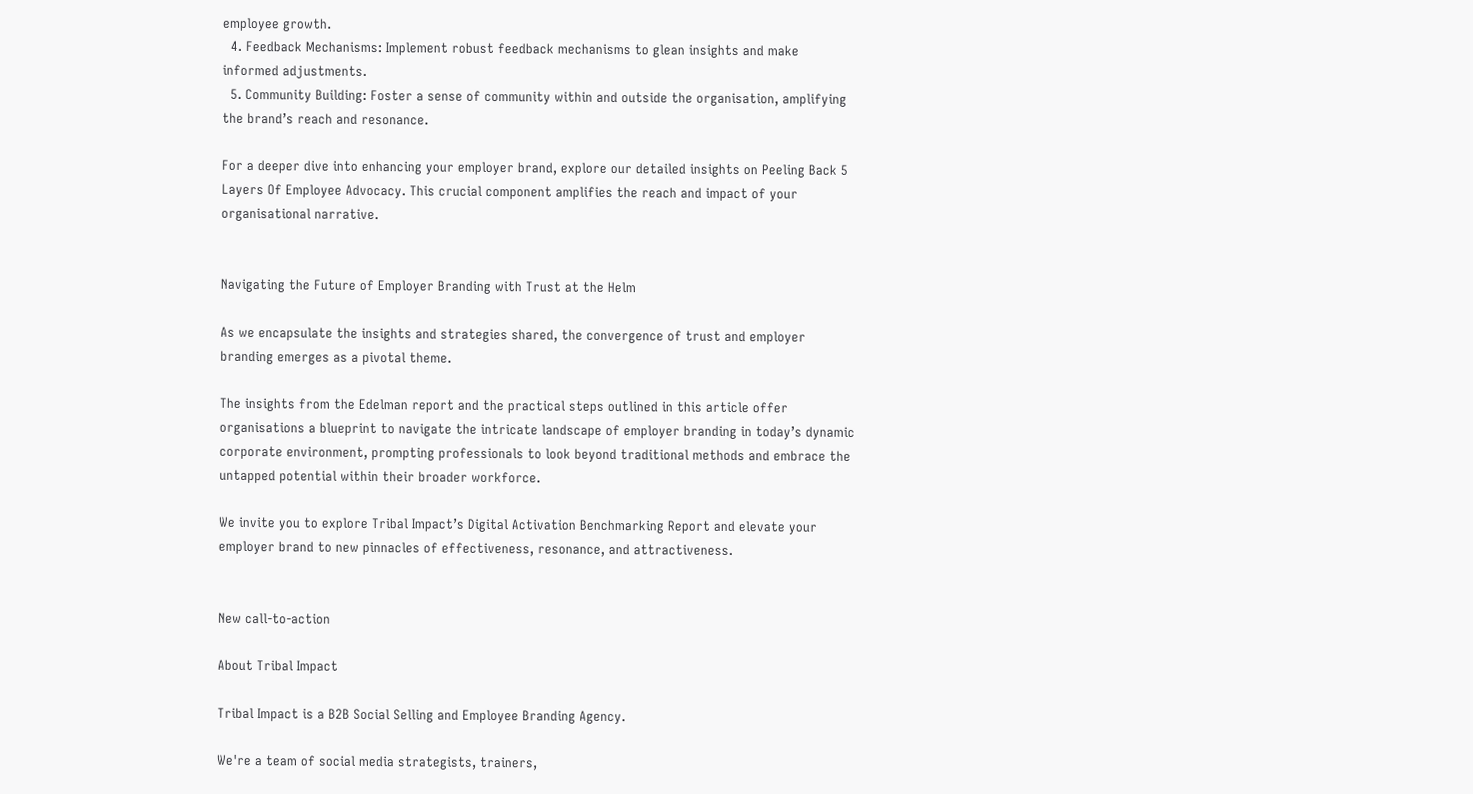employee growth.
  4. Feedback Mechanisms: Implement robust feedback mechanisms to glean insights and make informed adjustments.
  5. Community Building: Foster a sense of community within and outside the organisation, amplifying the brand’s reach and resonance.

For a deeper dive into enhancing your employer brand, explore our detailed insights on Peeling Back 5 Layers Of Employee Advocacy. This crucial component amplifies the reach and impact of your organisational narrative.


Navigating the Future of Employer Branding with Trust at the Helm

As we encapsulate the insights and strategies shared, the convergence of trust and employer branding emerges as a pivotal theme.

The insights from the Edelman report and the practical steps outlined in this article offer organisations a blueprint to navigate the intricate landscape of employer branding in today’s dynamic corporate environment, prompting professionals to look beyond traditional methods and embrace the untapped potential within their broader workforce.

We invite you to explore Tribal Impact’s Digital Activation Benchmarking Report and elevate your employer brand to new pinnacles of effectiveness, resonance, and attractiveness.


New call-to-action

About Tribal Impact

Tribal Impact is a B2B Social Selling and Employee Branding Agency.

We're a team of social media strategists, trainers,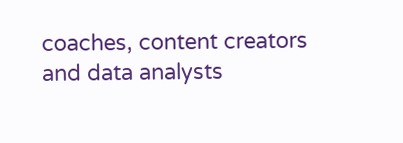coaches, content creators and data analysts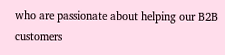who are passionate about helping our B2B customers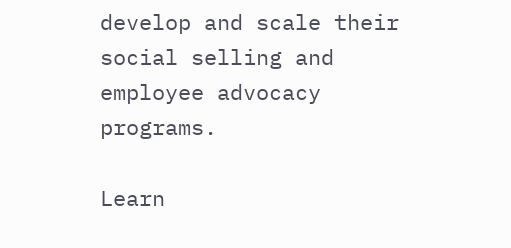develop and scale their social selling and employee advocacy programs.

Learn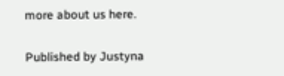more about us here.

Published by Justyna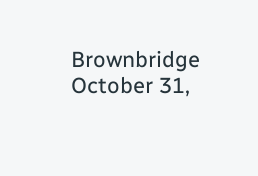Brownbridge October 31,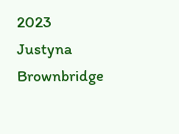2023
Justyna Brownbridge